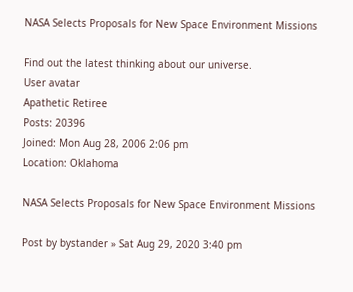NASA Selects Proposals for New Space Environment Missions

Find out the latest thinking about our universe.
User avatar
Apathetic Retiree
Posts: 20396
Joined: Mon Aug 28, 2006 2:06 pm
Location: Oklahoma

NASA Selects Proposals for New Space Environment Missions

Post by bystander » Sat Aug 29, 2020 3:40 pm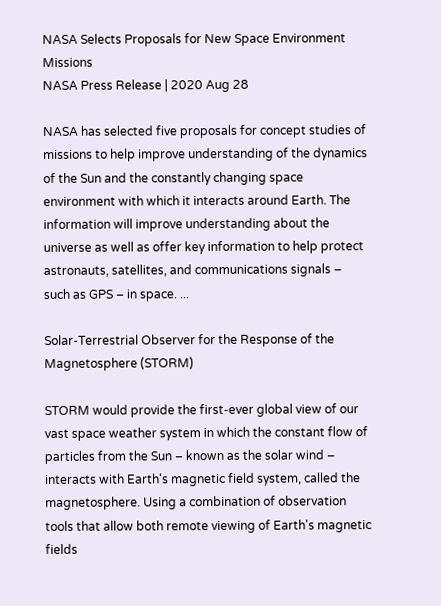NASA Selects Proposals for New Space Environment Missions
NASA Press Release | 2020 Aug 28

NASA has selected five proposals for concept studies of missions to help improve understanding of the dynamics of the Sun and the constantly changing space environment with which it interacts around Earth. The information will improve understanding about the universe as well as offer key information to help protect astronauts, satellites, and communications signals – such as GPS – in space. ...

Solar-Terrestrial Observer for the Response of the Magnetosphere (STORM)

STORM would provide the first-ever global view of our vast space weather system in which the constant flow of particles from the Sun – known as the solar wind – interacts with Earth's magnetic field system, called the magnetosphere. Using a combination of observation tools that allow both remote viewing of Earth's magnetic fields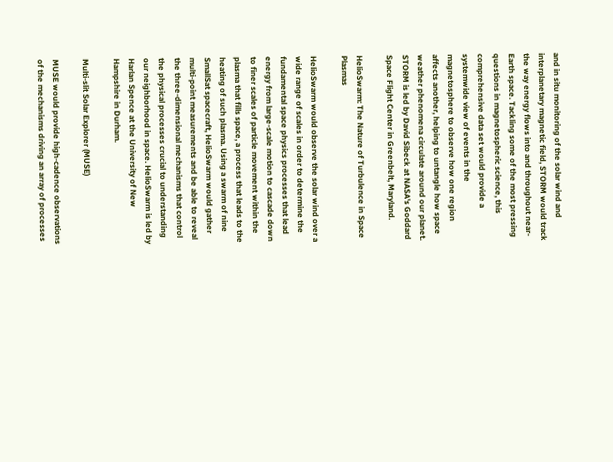and in situ monitoring of the solar wind and interplanetary magnetic field, STORM would track the way energy flows into and throughout near-Earth space. Tackling some of the most pressing questions in magnetospheric science, this comprehensive data set would provide a systemwide view of events in the magnetosphere to observe how one region affects another, helping to untangle how space weather phenomena circulate around our planet. STORM is led by David Sibeck at NASA's Goddard Space Flight Center in Greenbelt, Maryland.

HelioSwarm: The Nature of Turbulence in Space Plasmas

HelioSwarm would observe the solar wind over a wide range of scales in order to determine the fundamental space physics processes that lead energy from large-scale motion to cascade down to finer scales of particle movement within the plasma that fills space, a process that leads to the heating of such plasma. Using a swarm of nine SmallSat spacecraft, HelioSwarm would gather multi-point measurements and be able to reveal the three-dimensional mechanisms that control the physical processes crucial to understanding our neighborhood in space. HelioSwarm is led by Harlan Spence at the University of New Hampshire in Durham.

Multi-slit Solar Explorer (MUSE)

MUSE would provide high-cadence observations of the mechanisms driving an array of processes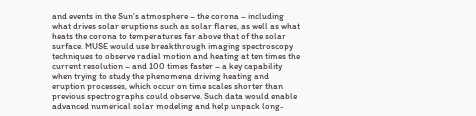and events in the Sun's atmosphere – the corona – including what drives solar eruptions such as solar flares, as well as what heats the corona to temperatures far above that of the solar surface. MUSE would use breakthrough imaging spectroscopy techniques to observe radial motion and heating at ten times the current resolution – and 100 times faster – a key capability when trying to study the phenomena driving heating and eruption processes, which occur on time scales shorter than previous spectrographs could observe. Such data would enable advanced numerical solar modeling and help unpack long-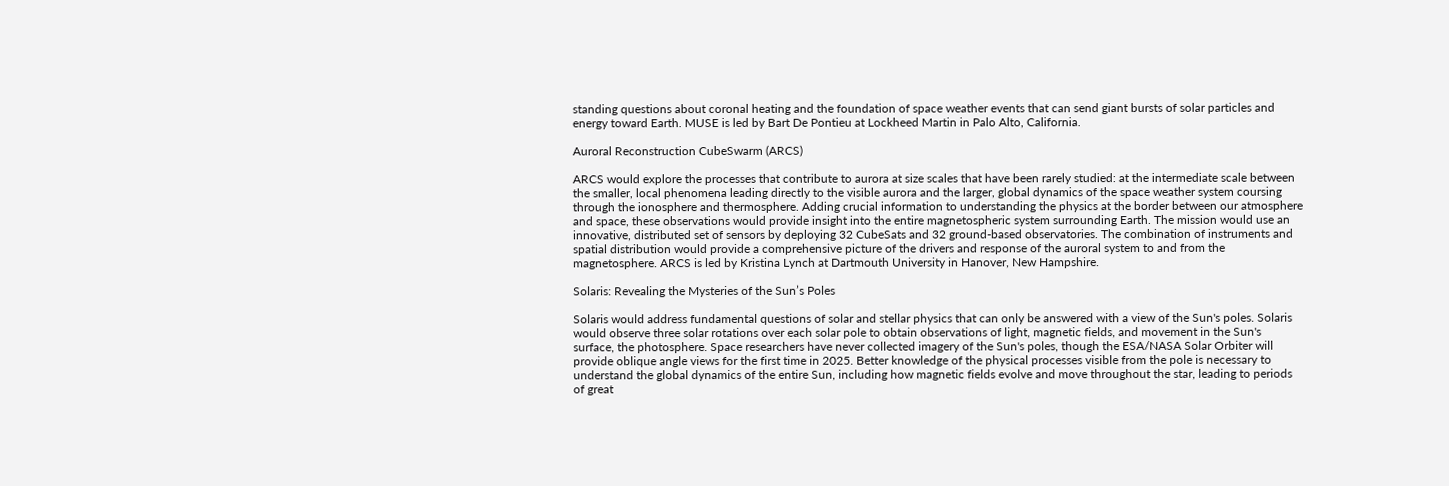standing questions about coronal heating and the foundation of space weather events that can send giant bursts of solar particles and energy toward Earth. MUSE is led by Bart De Pontieu at Lockheed Martin in Palo Alto, California.

Auroral Reconstruction CubeSwarm (ARCS)

ARCS would explore the processes that contribute to aurora at size scales that have been rarely studied: at the intermediate scale between the smaller, local phenomena leading directly to the visible aurora and the larger, global dynamics of the space weather system coursing through the ionosphere and thermosphere. Adding crucial information to understanding the physics at the border between our atmosphere and space, these observations would provide insight into the entire magnetospheric system surrounding Earth. The mission would use an innovative, distributed set of sensors by deploying 32 CubeSats and 32 ground-based observatories. The combination of instruments and spatial distribution would provide a comprehensive picture of the drivers and response of the auroral system to and from the magnetosphere. ARCS is led by Kristina Lynch at Dartmouth University in Hanover, New Hampshire.

Solaris: Revealing the Mysteries of the Sun’s Poles

Solaris would address fundamental questions of solar and stellar physics that can only be answered with a view of the Sun's poles. Solaris would observe three solar rotations over each solar pole to obtain observations of light, magnetic fields, and movement in the Sun's surface, the photosphere. Space researchers have never collected imagery of the Sun's poles, though the ESA/NASA Solar Orbiter will provide oblique angle views for the first time in 2025. Better knowledge of the physical processes visible from the pole is necessary to understand the global dynamics of the entire Sun, including how magnetic fields evolve and move throughout the star, leading to periods of great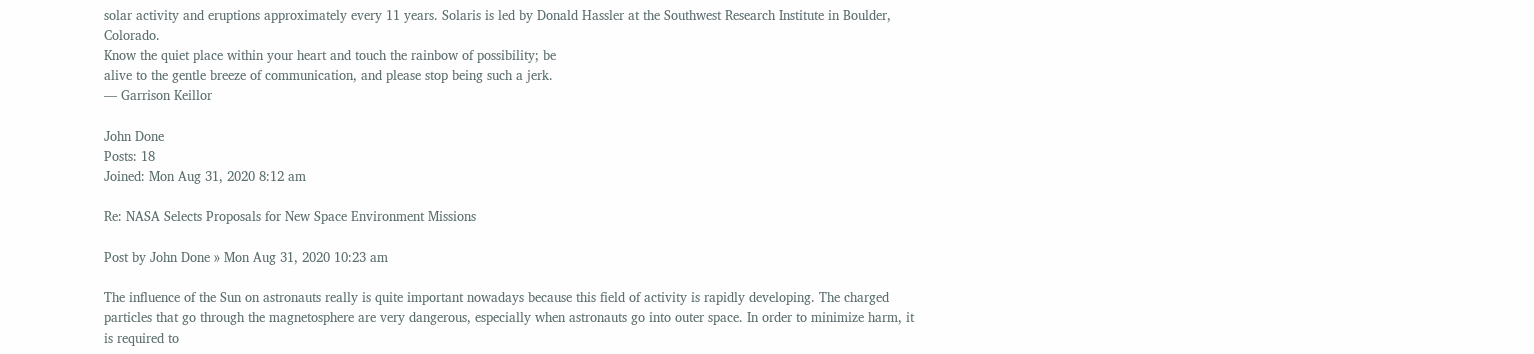solar activity and eruptions approximately every 11 years. Solaris is led by Donald Hassler at the Southwest Research Institute in Boulder, Colorado.
Know the quiet place within your heart and touch the rainbow of possibility; be
alive to the gentle breeze of communication, and please stop being such a jerk.
— Garrison Keillor

John Done
Posts: 18
Joined: Mon Aug 31, 2020 8:12 am

Re: NASA Selects Proposals for New Space Environment Missions

Post by John Done » Mon Aug 31, 2020 10:23 am

The influence of the Sun on astronauts really is quite important nowadays because this field of activity is rapidly developing. The charged particles that go through the magnetosphere are very dangerous, especially when astronauts go into outer space. In order to minimize harm, it is required to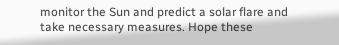monitor the Sun and predict a solar flare and take necessary measures. Hope these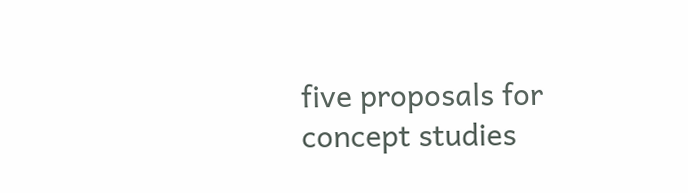five proposals for concept studies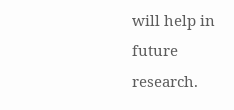will help in future research.